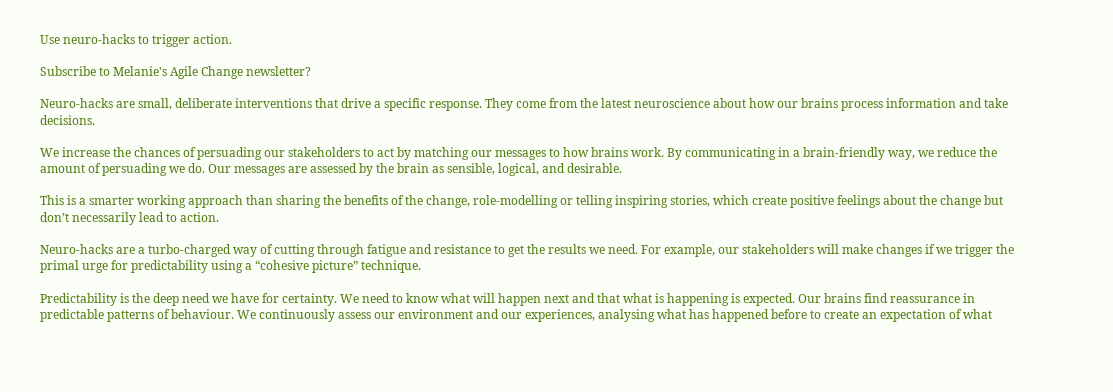Use neuro-hacks to trigger action.

Subscribe to Melanie's Agile Change newsletter?

Neuro-hacks are small, deliberate interventions that drive a specific response. They come from the latest neuroscience about how our brains process information and take decisions.

We increase the chances of persuading our stakeholders to act by matching our messages to how brains work. By communicating in a brain-friendly way, we reduce the amount of persuading we do. Our messages are assessed by the brain as sensible, logical, and desirable.

This is a smarter working approach than sharing the benefits of the change, role-modelling or telling inspiring stories, which create positive feelings about the change but don’t necessarily lead to action.

Neuro-hacks are a turbo-charged way of cutting through fatigue and resistance to get the results we need. For example, our stakeholders will make changes if we trigger the primal urge for predictability using a “cohesive picture” technique.

Predictability is the deep need we have for certainty. We need to know what will happen next and that what is happening is expected. Our brains find reassurance in predictable patterns of behaviour. We continuously assess our environment and our experiences, analysing what has happened before to create an expectation of what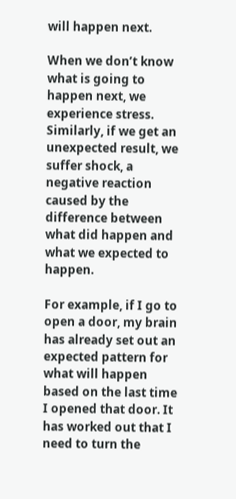will happen next.

When we don’t know what is going to happen next, we experience stress. Similarly, if we get an unexpected result, we suffer shock, a negative reaction caused by the difference between what did happen and what we expected to happen.

For example, if I go to open a door, my brain has already set out an expected pattern for what will happen based on the last time I opened that door. It has worked out that I need to turn the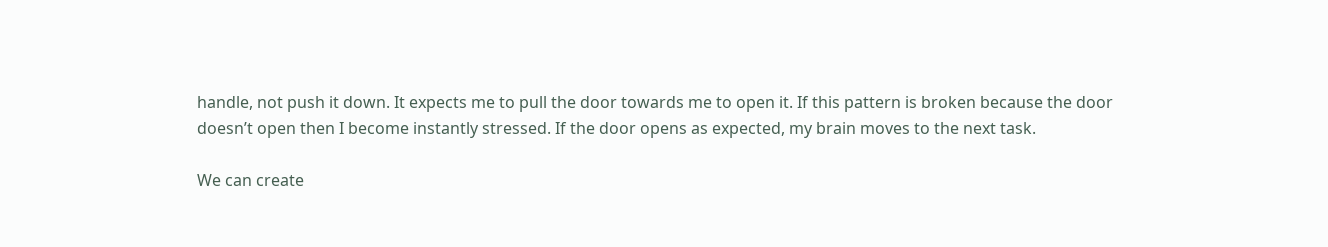handle, not push it down. It expects me to pull the door towards me to open it. If this pattern is broken because the door doesn’t open then I become instantly stressed. If the door opens as expected, my brain moves to the next task.

We can create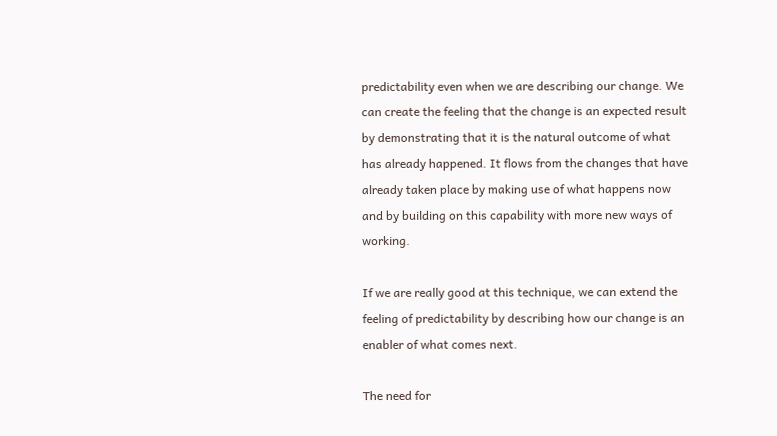predictability even when we are describing our change. We can create the feeling that the change is an expected result by demonstrating that it is the natural outcome of what has already happened. It flows from the changes that have already taken place by making use of what happens now and by building on this capability with more new ways of working.

If we are really good at this technique, we can extend the feeling of predictability by describing how our change is an enabler of what comes next.

The need for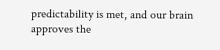predictability is met, and our brain approves the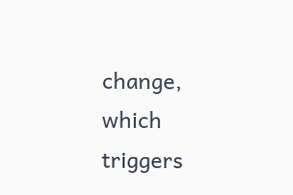change, which triggers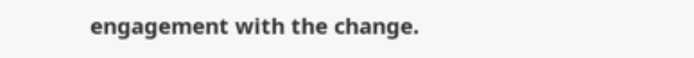engagement with the change.